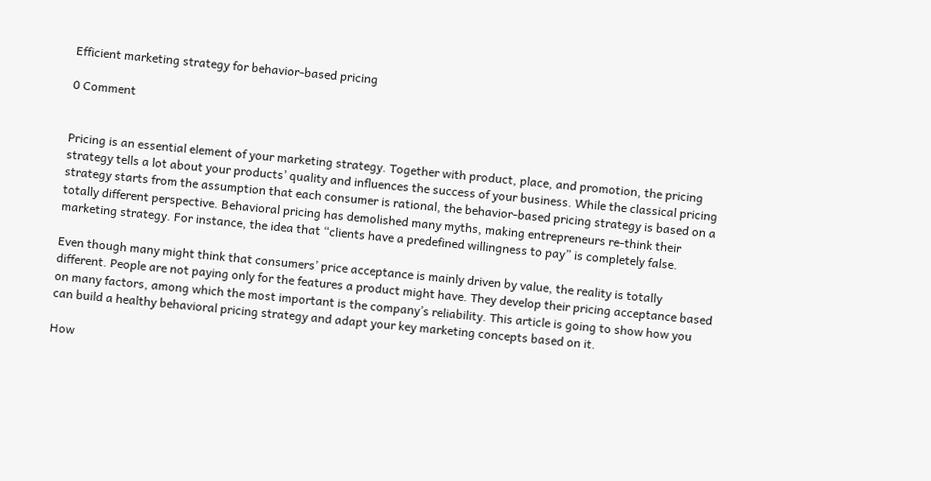Efficient marketing strategy for behavior-based pricing

0 Comment


Pricing is an essential element of your marketing strategy. Together with product, place, and promotion, the pricing strategy tells a lot about your products’ quality and influences the success of your business. While the classical pricing strategy starts from the assumption that each consumer is rational, the behavior-based pricing strategy is based on a totally different perspective. Behavioral pricing has demolished many myths, making entrepreneurs re-think their marketing strategy. For instance, the idea that “clients have a predefined willingness to pay” is completely false.

Even though many might think that consumers’ price acceptance is mainly driven by value, the reality is totally different. People are not paying only for the features a product might have. They develop their pricing acceptance based on many factors, among which the most important is the company’s reliability. This article is going to show how you can build a healthy behavioral pricing strategy and adapt your key marketing concepts based on it.

How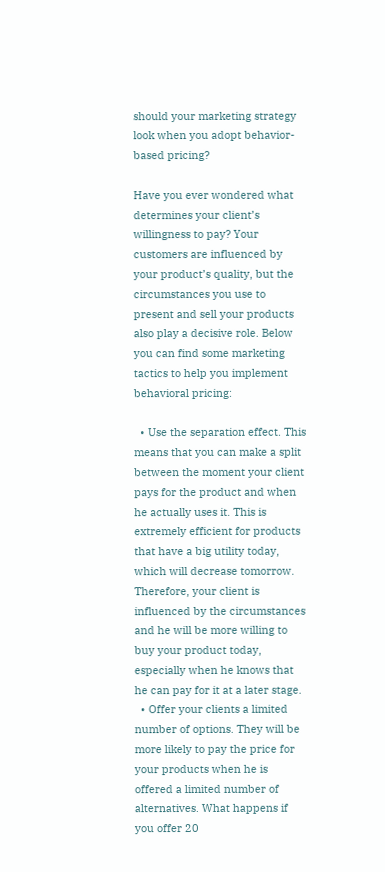should your marketing strategy look when you adopt behavior-based pricing?

Have you ever wondered what determines your client’s willingness to pay? Your customers are influenced by your product’s quality, but the circumstances you use to present and sell your products also play a decisive role. Below you can find some marketing tactics to help you implement behavioral pricing:

  • Use the separation effect. This means that you can make a split between the moment your client pays for the product and when he actually uses it. This is extremely efficient for products that have a big utility today, which will decrease tomorrow. Therefore, your client is influenced by the circumstances and he will be more willing to buy your product today, especially when he knows that he can pay for it at a later stage.
  • Offer your clients a limited number of options. They will be more likely to pay the price for your products when he is offered a limited number of alternatives. What happens if you offer 20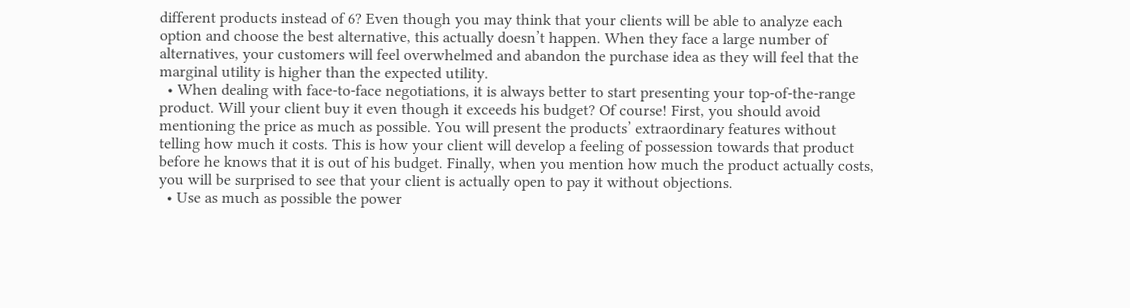different products instead of 6? Even though you may think that your clients will be able to analyze each option and choose the best alternative, this actually doesn’t happen. When they face a large number of alternatives, your customers will feel overwhelmed and abandon the purchase idea as they will feel that the marginal utility is higher than the expected utility.
  • When dealing with face-to-face negotiations, it is always better to start presenting your top-of-the-range product. Will your client buy it even though it exceeds his budget? Of course! First, you should avoid mentioning the price as much as possible. You will present the products’ extraordinary features without telling how much it costs. This is how your client will develop a feeling of possession towards that product before he knows that it is out of his budget. Finally, when you mention how much the product actually costs, you will be surprised to see that your client is actually open to pay it without objections.
  • Use as much as possible the power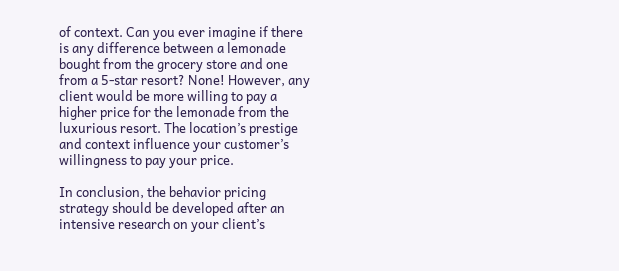of context. Can you ever imagine if there is any difference between a lemonade bought from the grocery store and one from a 5-star resort? None! However, any client would be more willing to pay a higher price for the lemonade from the luxurious resort. The location’s prestige and context influence your customer’s willingness to pay your price.

In conclusion, the behavior pricing strategy should be developed after an intensive research on your client’s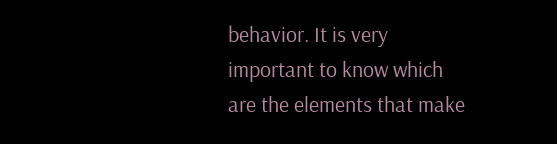behavior. It is very important to know which are the elements that make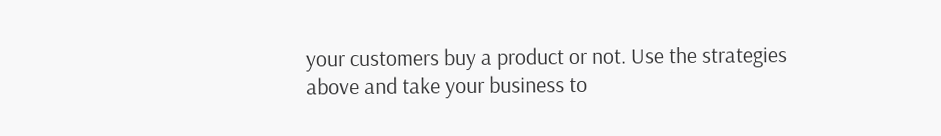your customers buy a product or not. Use the strategies above and take your business to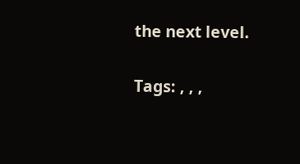the next level.

Tags: , , ,